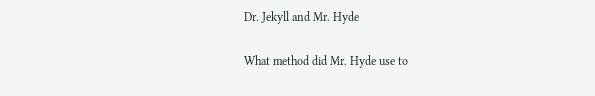Dr. Jekyll and Mr. Hyde

What method did Mr. Hyde use to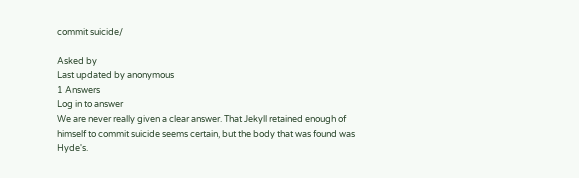commit suicide/

Asked by
Last updated by anonymous
1 Answers
Log in to answer
We are never really given a clear answer. That Jekyll retained enough of himself to commit suicide seems certain, but the body that was found was Hyde's.